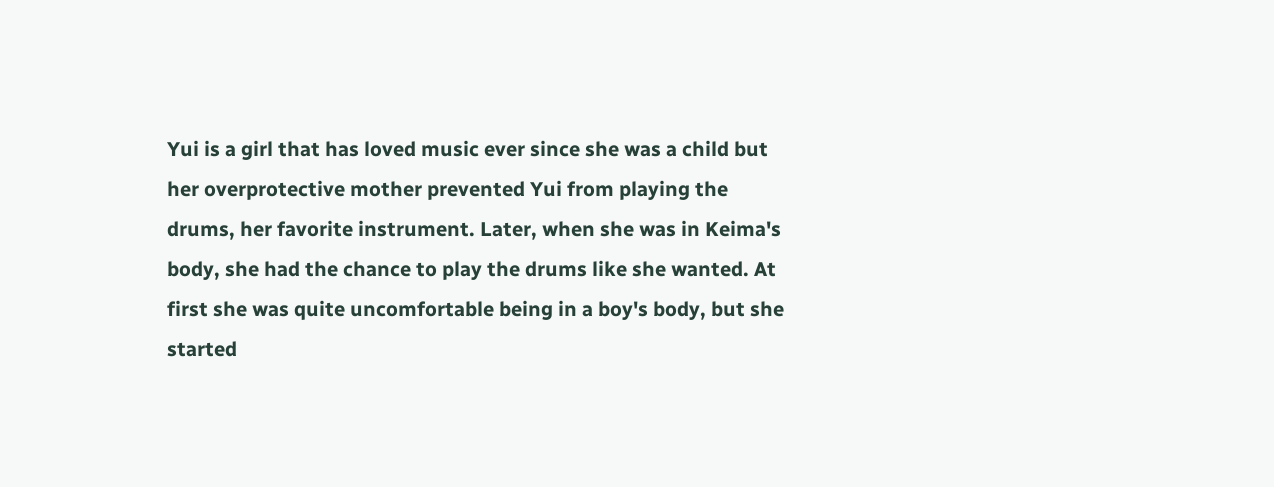Yui is a girl that has loved music ever since she was a child but her overprotective mother prevented Yui from playing the drums, her favorite instrument. Later, when she was in Keima's body, she had the chance to play the drums like she wanted. At first she was quite uncomfortable being in a boy's body, but she started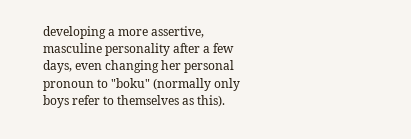developing a more assertive, masculine personality after a few days, even changing her personal pronoun to "boku" (normally only boys refer to themselves as this).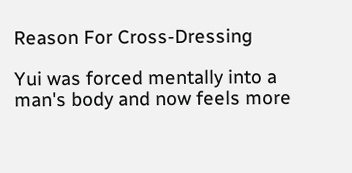Reason For Cross-Dressing

Yui was forced mentally into a man's body and now feels more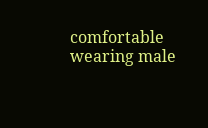comfortable wearing male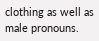clothing as well as male pronouns.